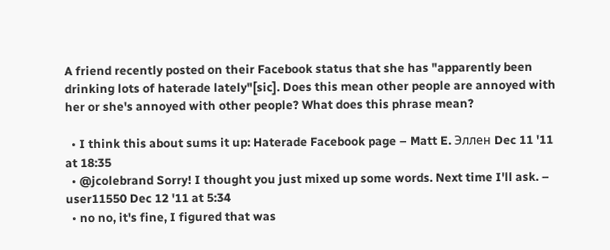A friend recently posted on their Facebook status that she has "apparently been drinking lots of haterade lately"[sic]. Does this mean other people are annoyed with her or she's annoyed with other people? What does this phrase mean?

  • I think this about sums it up: Haterade Facebook page – Matt E. Эллен Dec 11 '11 at 18:35
  • @jcolebrand Sorry! I thought you just mixed up some words. Next time I'll ask. – user11550 Dec 12 '11 at 5:34
  • no no, it's fine, I figured that was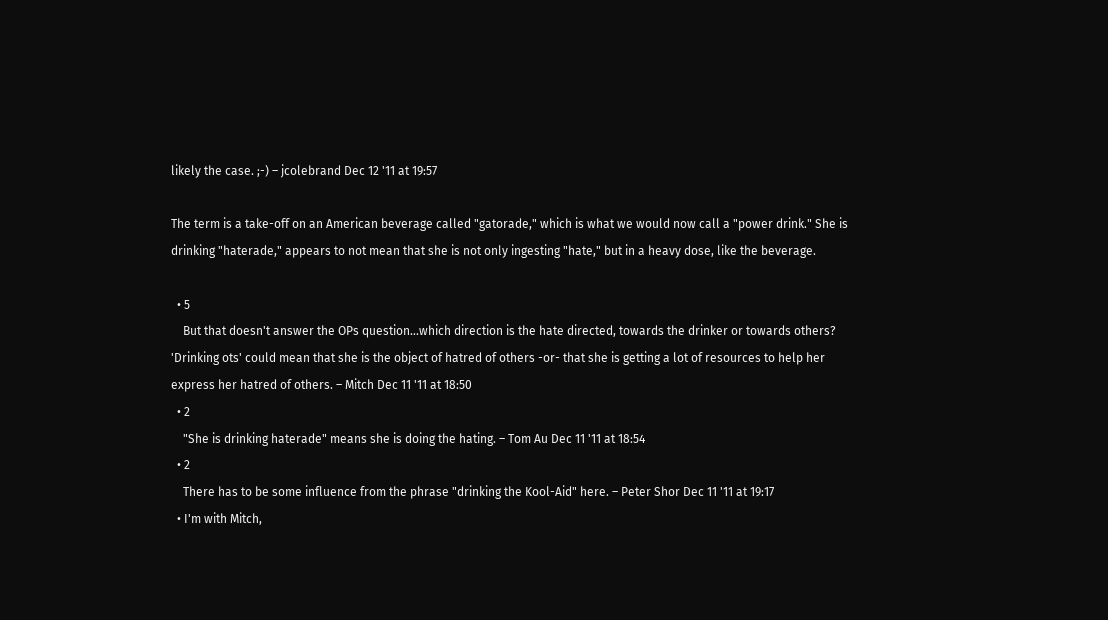likely the case. ;-) – jcolebrand Dec 12 '11 at 19:57

The term is a take-off on an American beverage called "gatorade," which is what we would now call a "power drink." She is drinking "haterade," appears to not mean that she is not only ingesting "hate," but in a heavy dose, like the beverage.

  • 5
    But that doesn't answer the OPs question...which direction is the hate directed, towards the drinker or towards others? 'Drinking ots' could mean that she is the object of hatred of others -or- that she is getting a lot of resources to help her express her hatred of others. – Mitch Dec 11 '11 at 18:50
  • 2
    "She is drinking haterade" means she is doing the hating. – Tom Au Dec 11 '11 at 18:54
  • 2
    There has to be some influence from the phrase "drinking the Kool-Aid" here. – Peter Shor Dec 11 '11 at 19:17
  • I'm with Mitch,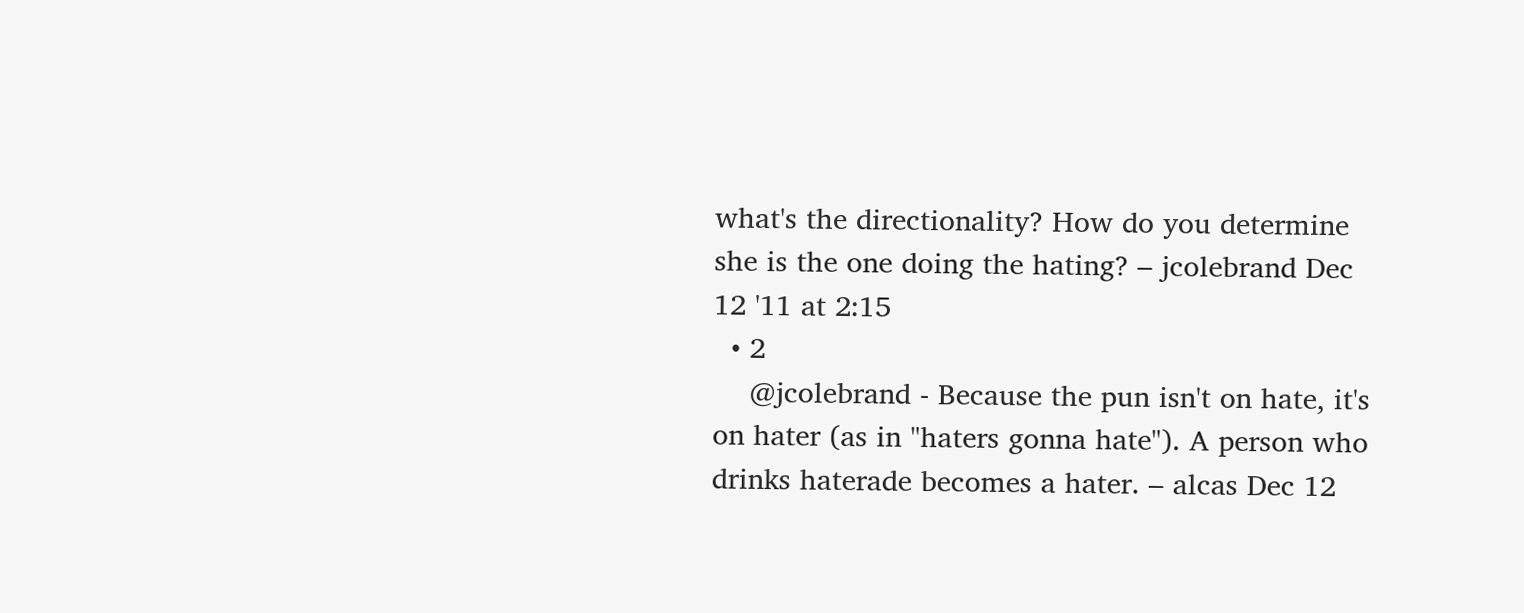what's the directionality? How do you determine she is the one doing the hating? – jcolebrand Dec 12 '11 at 2:15
  • 2
    @jcolebrand - Because the pun isn't on hate, it's on hater (as in "haters gonna hate"). A person who drinks haterade becomes a hater. – alcas Dec 12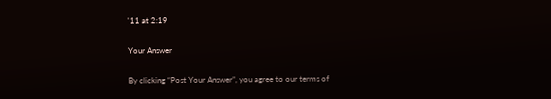'11 at 2:19

Your Answer

By clicking “Post Your Answer”, you agree to our terms of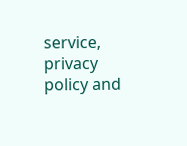service, privacy policy and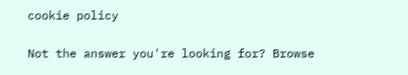cookie policy

Not the answer you're looking for? Browse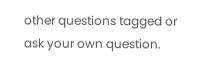other questions tagged or ask your own question.